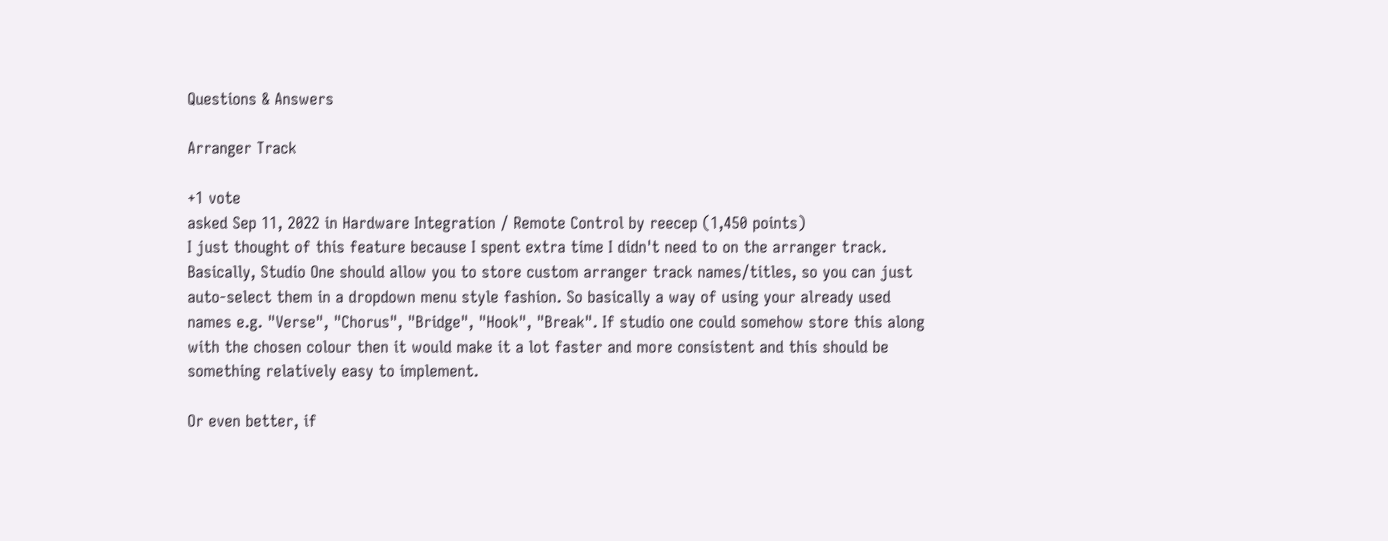Questions & Answers

Arranger Track

+1 vote
asked Sep 11, 2022 in Hardware Integration / Remote Control by reecep (1,450 points)
I just thought of this feature because I spent extra time I didn't need to on the arranger track. Basically, Studio One should allow you to store custom arranger track names/titles, so you can just auto-select them in a dropdown menu style fashion. So basically a way of using your already used names e.g. "Verse", "Chorus", "Bridge", "Hook", "Break". If studio one could somehow store this along with the chosen colour then it would make it a lot faster and more consistent and this should be something relatively easy to implement.

Or even better, if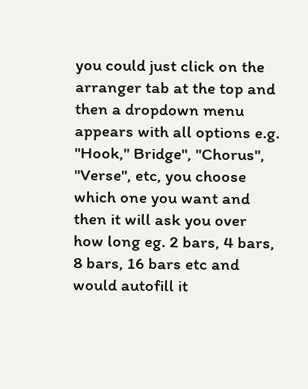you could just click on the arranger tab at the top and then a dropdown menu appears with all options e.g. "Hook," Bridge", "Chorus", "Verse", etc, you choose which one you want and then it will ask you over how long eg. 2 bars, 4 bars, 8 bars, 16 bars etc and would autofill it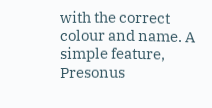with the correct colour and name. A simple feature, Presonus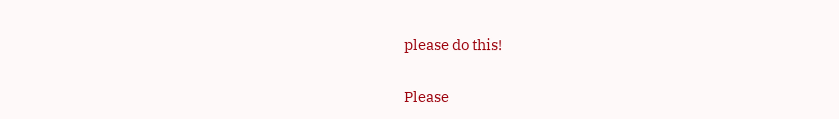please do this!

Please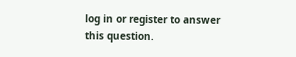log in or register to answer this question.